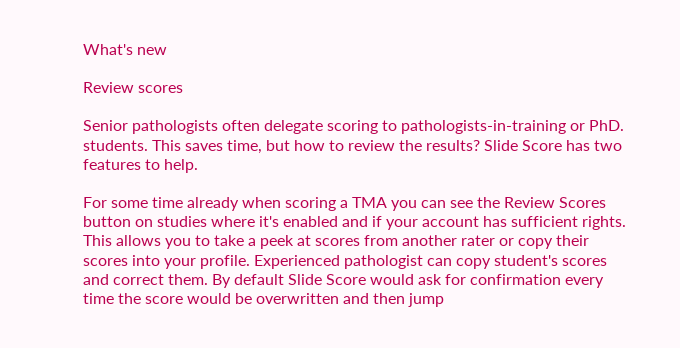What's new

Review scores

Senior pathologists often delegate scoring to pathologists-in-training or PhD. students. This saves time, but how to review the results? Slide Score has two features to help.

For some time already when scoring a TMA you can see the Review Scores button on studies where it's enabled and if your account has sufficient rights. This allows you to take a peek at scores from another rater or copy their scores into your profile. Experienced pathologist can copy student's scores and correct them. By default Slide Score would ask for confirmation every time the score would be overwritten and then jump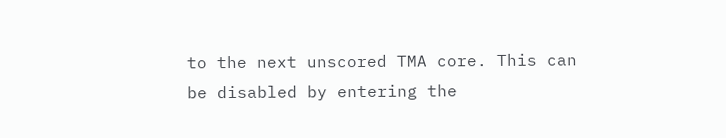to the next unscored TMA core. This can be disabled by entering the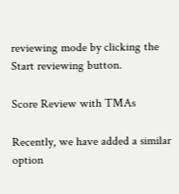reviewing mode by clicking the Start reviewing button.

Score Review with TMAs

Recently, we have added a similar option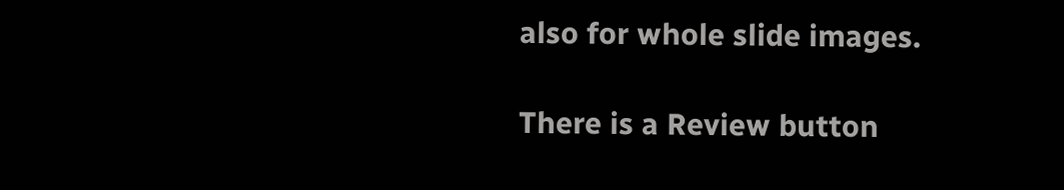also for whole slide images.

There is a Review button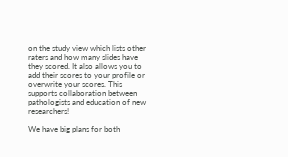on the study view which lists other raters and how many slides have they scored. It also allows you to add their scores to your profile or overwrite your scores. This supports collaboration between pathologists and education of new researchers!

We have big plans for both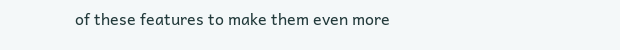of these features to make them even more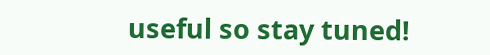useful so stay tuned!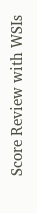Score Review with WSIs